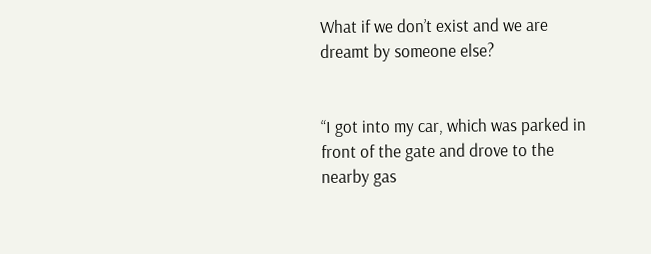What if we don’t exist and we are dreamt by someone else?


“I got into my car, which was parked in front of the gate and drove to the nearby gas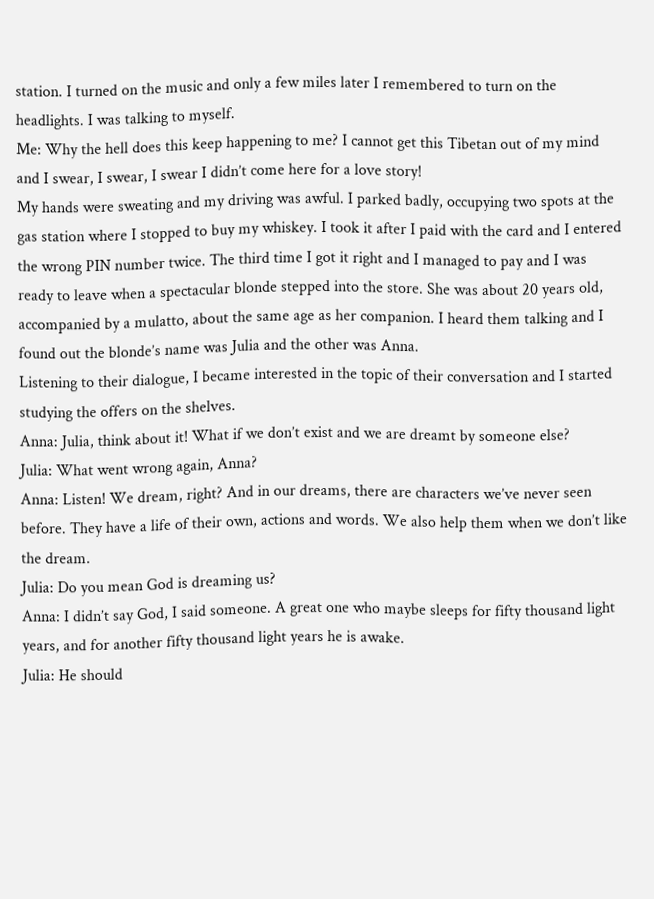station. I turned on the music and only a few miles later I remembered to turn on the headlights. I was talking to myself.
Me: Why the hell does this keep happening to me? I cannot get this Tibetan out of my mind and I swear, I swear, I swear I didn’t come here for a love story!
My hands were sweating and my driving was awful. I parked badly, occupying two spots at the gas station where I stopped to buy my whiskey. I took it after I paid with the card and I entered the wrong PIN number twice. The third time I got it right and I managed to pay and I was ready to leave when a spectacular blonde stepped into the store. She was about 20 years old, accompanied by a mulatto, about the same age as her companion. I heard them talking and I found out the blonde’s name was Julia and the other was Anna.
Listening to their dialogue, I became interested in the topic of their conversation and I started studying the offers on the shelves.
Anna: Julia, think about it! What if we don’t exist and we are dreamt by someone else?
Julia: What went wrong again, Anna?
Anna: Listen! We dream, right? And in our dreams, there are characters we’ve never seen before. They have a life of their own, actions and words. We also help them when we don’t like the dream.
Julia: Do you mean God is dreaming us?
Anna: I didn’t say God, I said someone. A great one who maybe sleeps for fifty thousand light years, and for another fifty thousand light years he is awake.
Julia: He should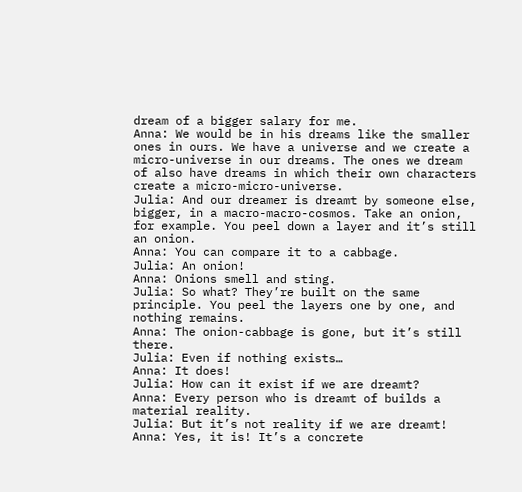dream of a bigger salary for me.
Anna: We would be in his dreams like the smaller ones in ours. We have a universe and we create a micro-universe in our dreams. The ones we dream of also have dreams in which their own characters create a micro-micro-universe.
Julia: And our dreamer is dreamt by someone else, bigger, in a macro-macro-cosmos. Take an onion, for example. You peel down a layer and it’s still an onion.
Anna: You can compare it to a cabbage.
Julia: An onion!
Anna: Onions smell and sting.
Julia: So what? They’re built on the same principle. You peel the layers one by one, and nothing remains.
Anna: The onion-cabbage is gone, but it’s still there.
Julia: Even if nothing exists…
Anna: It does!
Julia: How can it exist if we are dreamt?
Anna: Every person who is dreamt of builds a material reality.
Julia: But it’s not reality if we are dreamt!
Anna: Yes, it is! It’s a concrete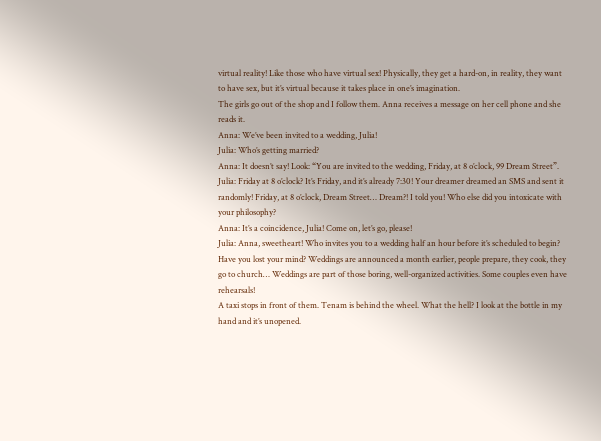virtual reality! Like those who have virtual sex! Physically, they get a hard-on, in reality, they want to have sex, but it’s virtual because it takes place in one’s imagination.
The girls go out of the shop and I follow them. Anna receives a message on her cell phone and she reads it.
Anna: We’ve been invited to a wedding, Julia!
Julia: Who’s getting married?
Anna: It doesn’t say! Look: “You are invited to the wedding, Friday, at 8 o’clock, 99 Dream Street”.
Julia: Friday at 8 o’clock? It’s Friday, and it’s already 7:30! Your dreamer dreamed an SMS and sent it randomly! Friday, at 8 o’clock, Dream Street… Dream?! I told you! Who else did you intoxicate with your philosophy?
Anna: It’s a coincidence, Julia! Come on, let’s go, please!
Julia: Anna, sweetheart! Who invites you to a wedding half an hour before it’s scheduled to begin? Have you lost your mind? Weddings are announced a month earlier, people prepare, they cook, they go to church… Weddings are part of those boring, well-organized activities. Some couples even have rehearsals!
A taxi stops in front of them. Tenam is behind the wheel. What the hell? I look at the bottle in my hand and it’s unopened.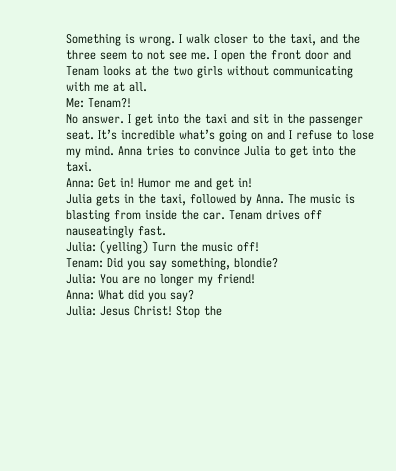Something is wrong. I walk closer to the taxi, and the three seem to not see me. I open the front door and Tenam looks at the two girls without communicating with me at all.
Me: Tenam?!
No answer. I get into the taxi and sit in the passenger seat. It’s incredible what’s going on and I refuse to lose my mind. Anna tries to convince Julia to get into the taxi.
Anna: Get in! Humor me and get in!
Julia gets in the taxi, followed by Anna. The music is blasting from inside the car. Tenam drives off nauseatingly fast.
Julia: (yelling) Turn the music off!
Tenam: Did you say something, blondie?
Julia: You are no longer my friend!
Anna: What did you say?
Julia: Jesus Christ! Stop the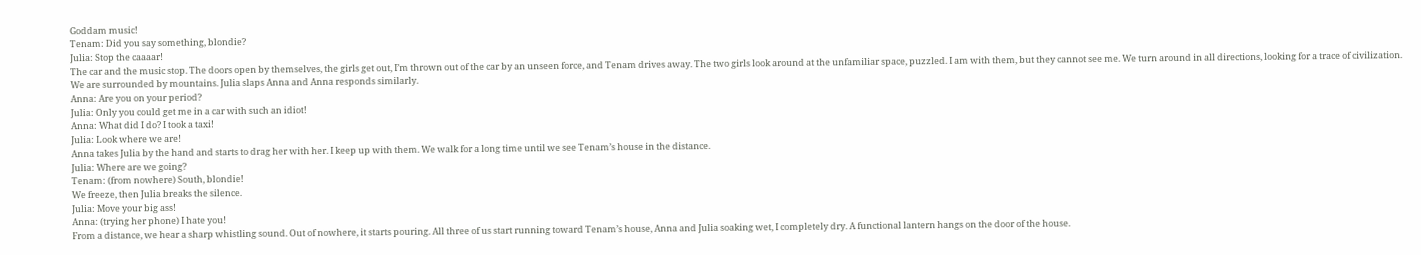Goddam music!
Tenam: Did you say something, blondie?
Julia: Stop the caaaar!
The car and the music stop. The doors open by themselves, the girls get out, I’m thrown out of the car by an unseen force, and Tenam drives away. The two girls look around at the unfamiliar space, puzzled. I am with them, but they cannot see me. We turn around in all directions, looking for a trace of civilization. We are surrounded by mountains. Julia slaps Anna and Anna responds similarly.
Anna: Are you on your period?
Julia: Only you could get me in a car with such an idiot!
Anna: What did I do? I took a taxi!
Julia: Look where we are!
Anna takes Julia by the hand and starts to drag her with her. I keep up with them. We walk for a long time until we see Tenam’s house in the distance.
Julia: Where are we going?
Tenam: (from nowhere) South, blondie!
We freeze, then Julia breaks the silence.
Julia: Move your big ass!
Anna: (trying her phone) I hate you!
From a distance, we hear a sharp whistling sound. Out of nowhere, it starts pouring. All three of us start running toward Tenam’s house, Anna and Julia soaking wet, I completely dry. A functional lantern hangs on the door of the house.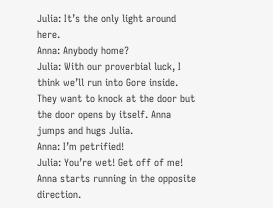Julia: It’s the only light around here.
Anna: Anybody home?
Julia: With our proverbial luck, I think we’ll run into Gore inside.
They want to knock at the door but the door opens by itself. Anna jumps and hugs Julia.
Anna: I’m petrified!
Julia: You’re wet! Get off of me!
Anna starts running in the opposite direction.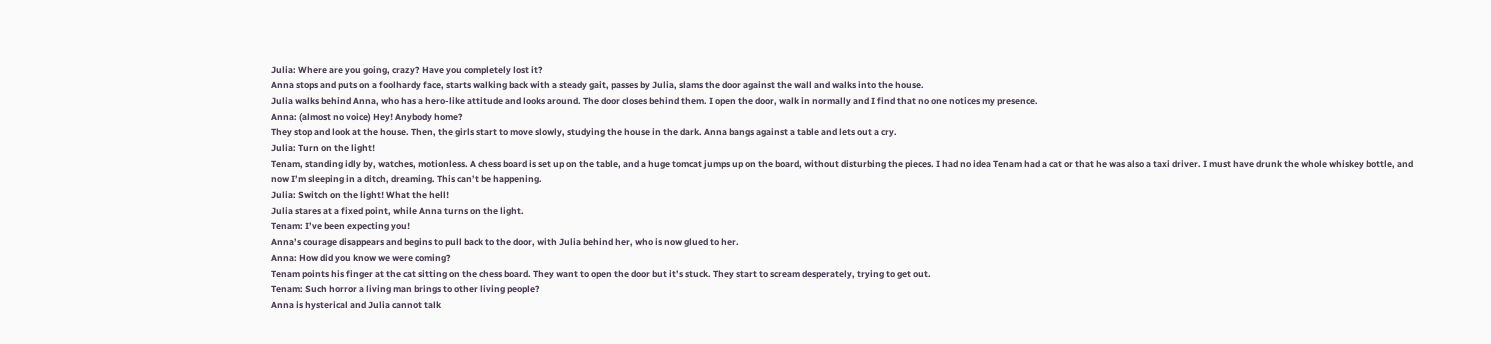Julia: Where are you going, crazy? Have you completely lost it?
Anna stops and puts on a foolhardy face, starts walking back with a steady gait, passes by Julia, slams the door against the wall and walks into the house.
Julia walks behind Anna, who has a hero-like attitude and looks around. The door closes behind them. I open the door, walk in normally and I find that no one notices my presence.
Anna: (almost no voice) Hey! Anybody home?
They stop and look at the house. Then, the girls start to move slowly, studying the house in the dark. Anna bangs against a table and lets out a cry.
Julia: Turn on the light!
Tenam, standing idly by, watches, motionless. A chess board is set up on the table, and a huge tomcat jumps up on the board, without disturbing the pieces. I had no idea Tenam had a cat or that he was also a taxi driver. I must have drunk the whole whiskey bottle, and now I’m sleeping in a ditch, dreaming. This can’t be happening.
Julia: Switch on the light! What the hell!
Julia stares at a fixed point, while Anna turns on the light.
Tenam: I’ve been expecting you!
Anna’s courage disappears and begins to pull back to the door, with Julia behind her, who is now glued to her.
Anna: How did you know we were coming?
Tenam points his finger at the cat sitting on the chess board. They want to open the door but it’s stuck. They start to scream desperately, trying to get out.
Tenam: Such horror a living man brings to other living people?
Anna is hysterical and Julia cannot talk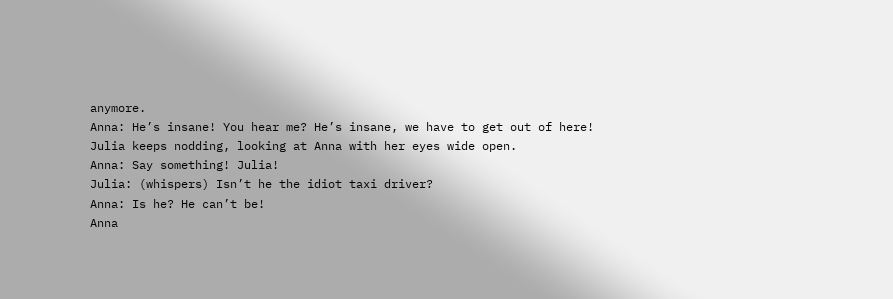anymore.
Anna: He’s insane! You hear me? He’s insane, we have to get out of here!
Julia keeps nodding, looking at Anna with her eyes wide open.
Anna: Say something! Julia!
Julia: (whispers) Isn’t he the idiot taxi driver?
Anna: Is he? He can’t be!
Anna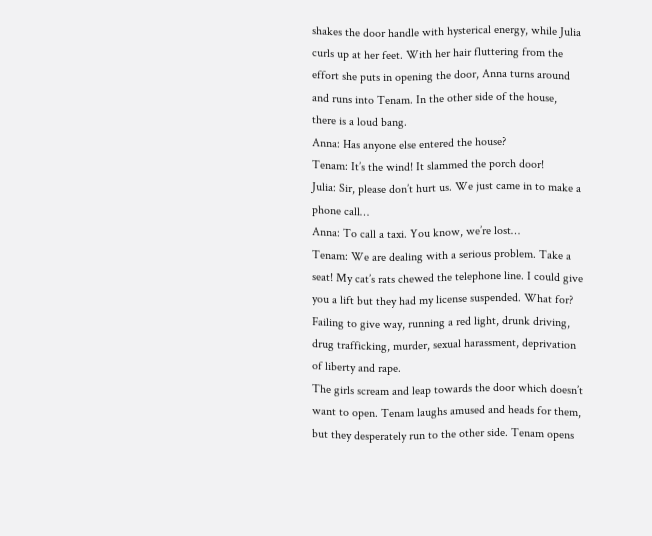shakes the door handle with hysterical energy, while Julia curls up at her feet. With her hair fluttering from the effort she puts in opening the door, Anna turns around and runs into Tenam. In the other side of the house, there is a loud bang.
Anna: Has anyone else entered the house?
Tenam: It’s the wind! It slammed the porch door!
Julia: Sir, please don’t hurt us. We just came in to make a phone call…
Anna: To call a taxi. You know, we’re lost…
Tenam: We are dealing with a serious problem. Take a seat! My cat’s rats chewed the telephone line. I could give you a lift but they had my license suspended. What for? Failing to give way, running a red light, drunk driving, drug trafficking, murder, sexual harassment, deprivation of liberty and rape.
The girls scream and leap towards the door which doesn’t want to open. Tenam laughs amused and heads for them, but they desperately run to the other side. Tenam opens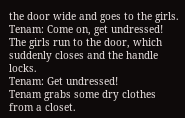the door wide and goes to the girls.
Tenam: Come on, get undressed!
The girls run to the door, which suddenly closes and the handle locks.
Tenam: Get undressed!
Tenam grabs some dry clothes from a closet.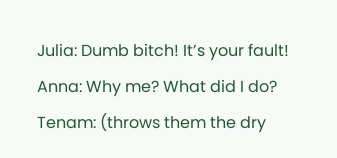Julia: Dumb bitch! It’s your fault!
Anna: Why me? What did I do?
Tenam: (throws them the dry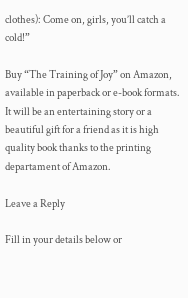clothes): Come on, girls, you’ll catch a cold!”

Buy “The Training of Joy” on Amazon, available in paperback or e-book formats. It will be an entertaining story or a beautiful gift for a friend as it is high quality book thanks to the printing departament of Amazon.

Leave a Reply

Fill in your details below or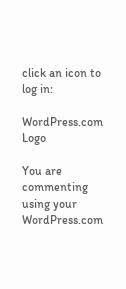click an icon to log in:

WordPress.com Logo

You are commenting using your WordPress.com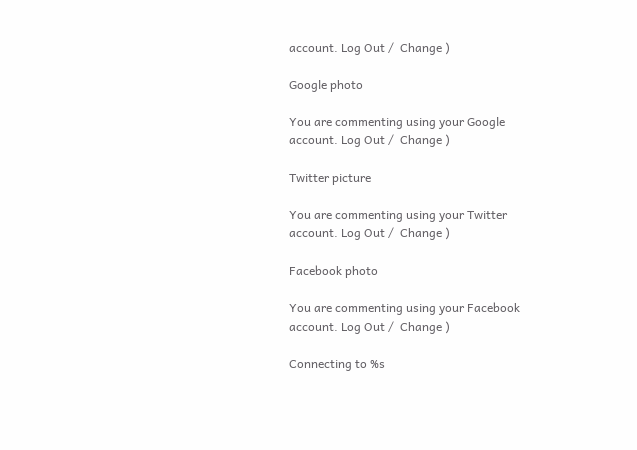account. Log Out /  Change )

Google photo

You are commenting using your Google account. Log Out /  Change )

Twitter picture

You are commenting using your Twitter account. Log Out /  Change )

Facebook photo

You are commenting using your Facebook account. Log Out /  Change )

Connecting to %s